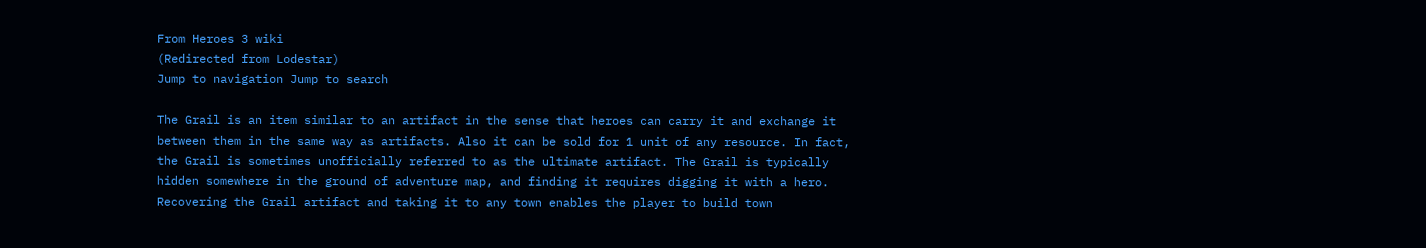From Heroes 3 wiki
(Redirected from Lodestar)
Jump to navigation Jump to search

The Grail is an item similar to an artifact in the sense that heroes can carry it and exchange it between them in the same way as artifacts. Also it can be sold for 1 unit of any resource. In fact, the Grail is sometimes unofficially referred to as the ultimate artifact. The Grail is typically hidden somewhere in the ground of adventure map, and finding it requires digging it with a hero. Recovering the Grail artifact and taking it to any town enables the player to build town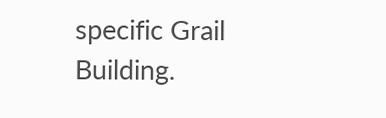specific Grail Building.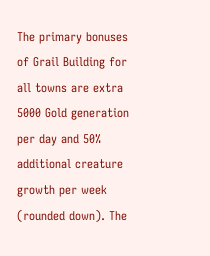The primary bonuses of Grail Building for all towns are extra 5000 Gold generation per day and 50% additional creature growth per week (rounded down). The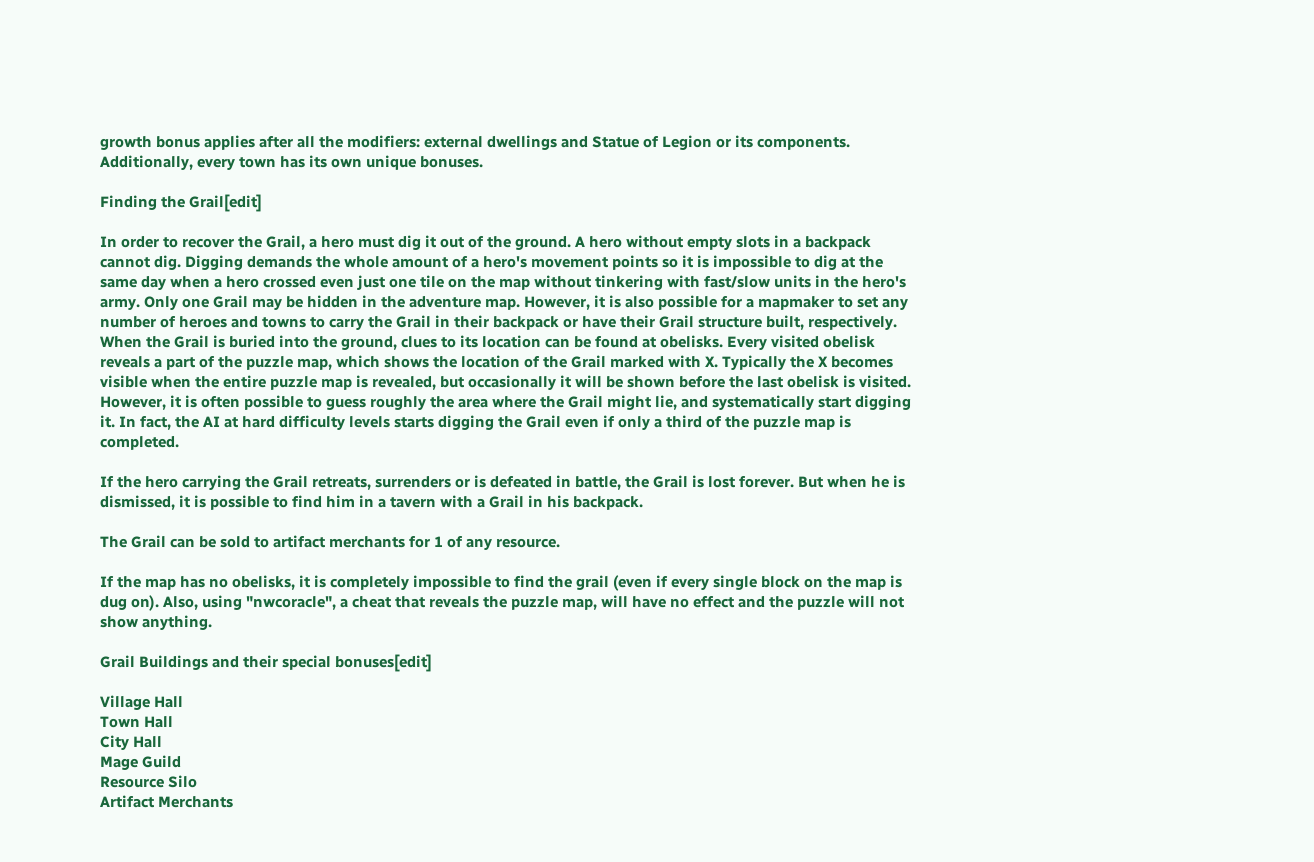growth bonus applies after all the modifiers: external dwellings and Statue of Legion or its components. Additionally, every town has its own unique bonuses.

Finding the Grail[edit]

In order to recover the Grail, a hero must dig it out of the ground. A hero without empty slots in a backpack cannot dig. Digging demands the whole amount of a hero's movement points so it is impossible to dig at the same day when a hero crossed even just one tile on the map without tinkering with fast/slow units in the hero's army. Only one Grail may be hidden in the adventure map. However, it is also possible for a mapmaker to set any number of heroes and towns to carry the Grail in their backpack or have their Grail structure built, respectively. When the Grail is buried into the ground, clues to its location can be found at obelisks. Every visited obelisk reveals a part of the puzzle map, which shows the location of the Grail marked with X. Typically the X becomes visible when the entire puzzle map is revealed, but occasionally it will be shown before the last obelisk is visited. However, it is often possible to guess roughly the area where the Grail might lie, and systematically start digging it. In fact, the AI at hard difficulty levels starts digging the Grail even if only a third of the puzzle map is completed.

If the hero carrying the Grail retreats, surrenders or is defeated in battle, the Grail is lost forever. But when he is dismissed, it is possible to find him in a tavern with a Grail in his backpack.

The Grail can be sold to artifact merchants for 1 of any resource.

If the map has no obelisks, it is completely impossible to find the grail (even if every single block on the map is dug on). Also, using "nwcoracle", a cheat that reveals the puzzle map, will have no effect and the puzzle will not show anything.

Grail Buildings and their special bonuses[edit]

Village Hall
Town Hall
City Hall
Mage Guild
Resource Silo
Artifact Merchants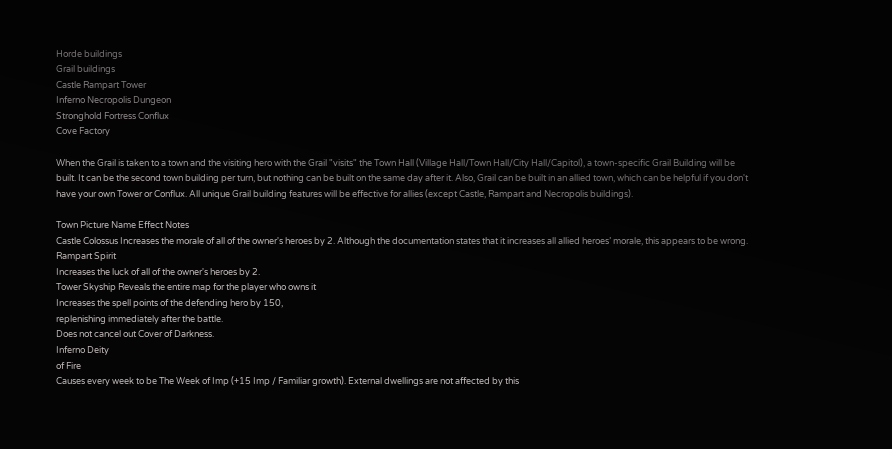Horde buildings
Grail buildings
Castle Rampart Tower
Inferno Necropolis Dungeon
Stronghold Fortress Conflux
Cove Factory

When the Grail is taken to a town and the visiting hero with the Grail "visits" the Town Hall (Village Hall/Town Hall/City Hall/Capitol), a town-specific Grail Building will be built. It can be the second town building per turn, but nothing can be built on the same day after it. Also, Grail can be built in an allied town, which can be helpful if you don't have your own Tower or Conflux. All unique Grail building features will be effective for allies (except Castle, Rampart and Necropolis buildings).

Town Picture Name Effect Notes
Castle Colossus Increases the morale of all of the owner's heroes by 2. Although the documentation states that it increases all allied heroes’ morale, this appears to be wrong.
Rampart Spirit
Increases the luck of all of the owner's heroes by 2.
Tower Skyship Reveals the entire map for the player who owns it
Increases the spell points of the defending hero by 150,
replenishing immediately after the battle.
Does not cancel out Cover of Darkness.
Inferno Deity
of Fire
Causes every week to be The Week of Imp (+15 Imp / Familiar growth). External dwellings are not affected by this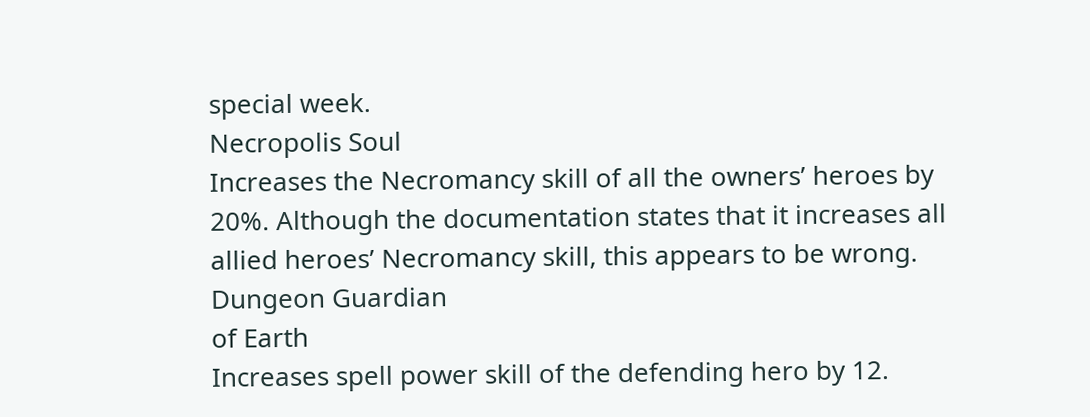special week.
Necropolis Soul
Increases the Necromancy skill of all the owners’ heroes by 20%. Although the documentation states that it increases all allied heroes’ Necromancy skill, this appears to be wrong.
Dungeon Guardian
of Earth
Increases spell power skill of the defending hero by 12.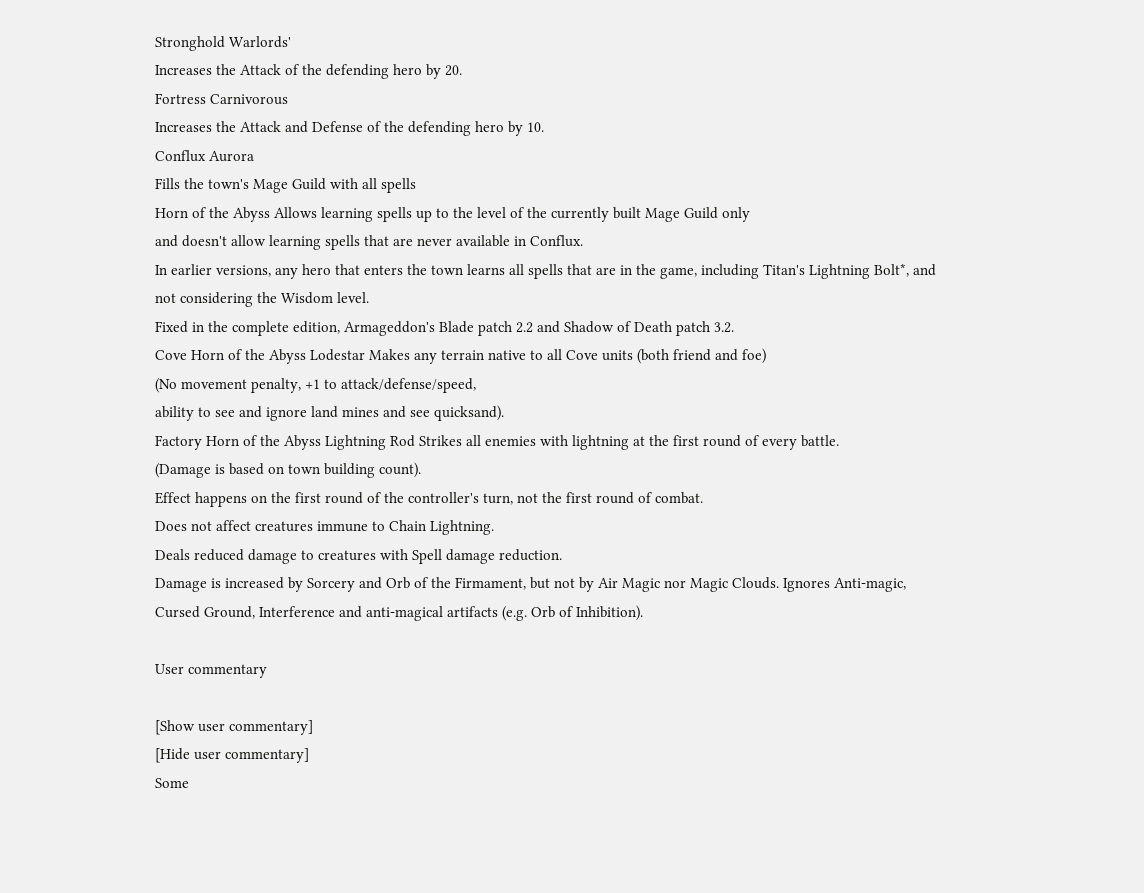Stronghold Warlords'
Increases the Attack of the defending hero by 20.
Fortress Carnivorous
Increases the Attack and Defense of the defending hero by 10.
Conflux Aurora
Fills the town's Mage Guild with all spells
Horn of the Abyss Allows learning spells up to the level of the currently built Mage Guild only
and doesn't allow learning spells that are never available in Conflux.
In earlier versions, any hero that enters the town learns all spells that are in the game, including Titan's Lightning Bolt*, and not considering the Wisdom level.
Fixed in the complete edition, Armageddon's Blade patch 2.2 and Shadow of Death patch 3.2.
Cove Horn of the Abyss Lodestar Makes any terrain native to all Cove units (both friend and foe)
(No movement penalty, +1 to attack/defense/speed,
ability to see and ignore land mines and see quicksand).
Factory Horn of the Abyss Lightning Rod Strikes all enemies with lightning at the first round of every battle.
(Damage is based on town building count).
Effect happens on the first round of the controller's turn, not the first round of combat.
Does not affect creatures immune to Chain Lightning.
Deals reduced damage to creatures with Spell damage reduction.
Damage is increased by Sorcery and Orb of the Firmament, but not by Air Magic nor Magic Clouds. Ignores Anti-magic, Cursed Ground, Interference and anti-magical artifacts (e.g. Orb of Inhibition).

User commentary

[Show user commentary]
[Hide user commentary]
Some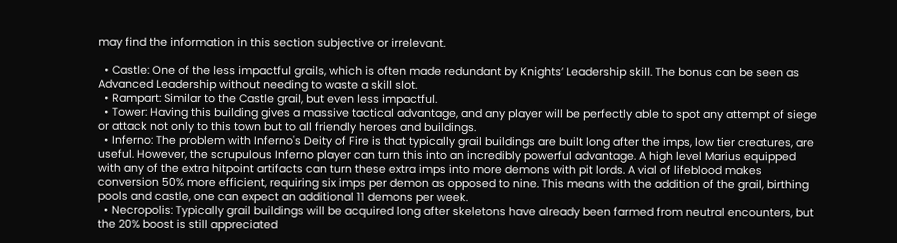may find the information in this section subjective or irrelevant.

  • Castle: One of the less impactful grails, which is often made redundant by Knights’ Leadership skill. The bonus can be seen as Advanced Leadership without needing to waste a skill slot.
  • Rampart: Similar to the Castle grail, but even less impactful.
  • Tower: Having this building gives a massive tactical advantage, and any player will be perfectly able to spot any attempt of siege or attack not only to this town but to all friendly heroes and buildings.
  • Inferno: The problem with Inferno's Deity of Fire is that typically grail buildings are built long after the imps, low tier creatures, are useful. However, the scrupulous Inferno player can turn this into an incredibly powerful advantage. A high level Marius equipped with any of the extra hitpoint artifacts can turn these extra imps into more demons with pit lords. A vial of lifeblood makes conversion 50% more efficient, requiring six imps per demon as opposed to nine. This means with the addition of the grail, birthing pools and castle, one can expect an additional 11 demons per week.
  • Necropolis: Typically grail buildings will be acquired long after skeletons have already been farmed from neutral encounters, but the 20% boost is still appreciated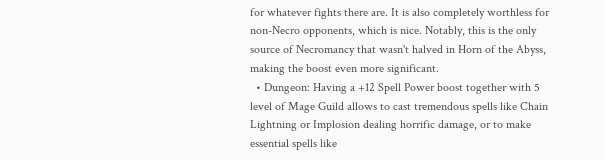for whatever fights there are. It is also completely worthless for non-Necro opponents, which is nice. Notably, this is the only source of Necromancy that wasn't halved in Horn of the Abyss, making the boost even more significant.
  • Dungeon: Having a +12 Spell Power boost together with 5 level of Mage Guild allows to cast tremendous spells like Chain Lightning or Implosion dealing horrific damage, or to make essential spells like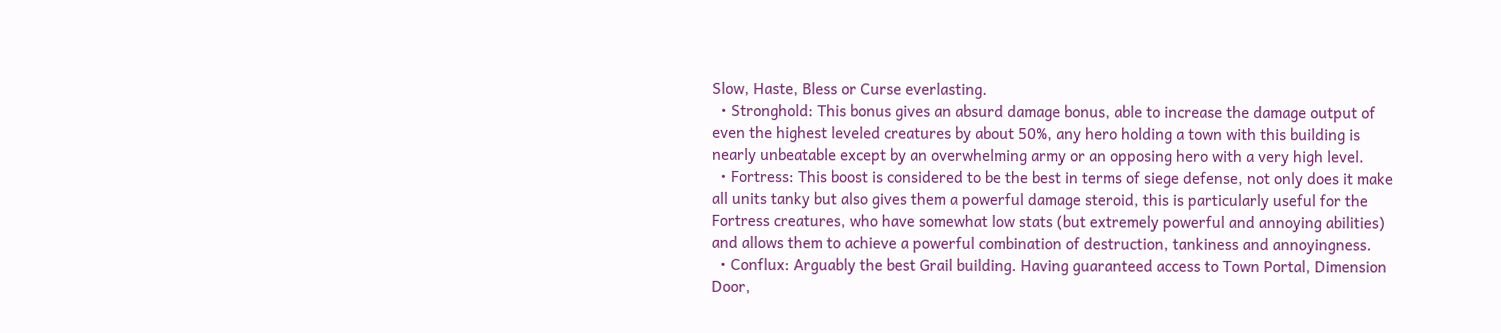Slow, Haste, Bless or Curse everlasting.
  • Stronghold: This bonus gives an absurd damage bonus, able to increase the damage output of even the highest leveled creatures by about 50%, any hero holding a town with this building is nearly unbeatable except by an overwhelming army or an opposing hero with a very high level.
  • Fortress: This boost is considered to be the best in terms of siege defense, not only does it make all units tanky but also gives them a powerful damage steroid, this is particularly useful for the Fortress creatures, who have somewhat low stats (but extremely powerful and annoying abilities) and allows them to achieve a powerful combination of destruction, tankiness and annoyingness.
  • Conflux: Arguably the best Grail building. Having guaranteed access to Town Portal, Dimension Door,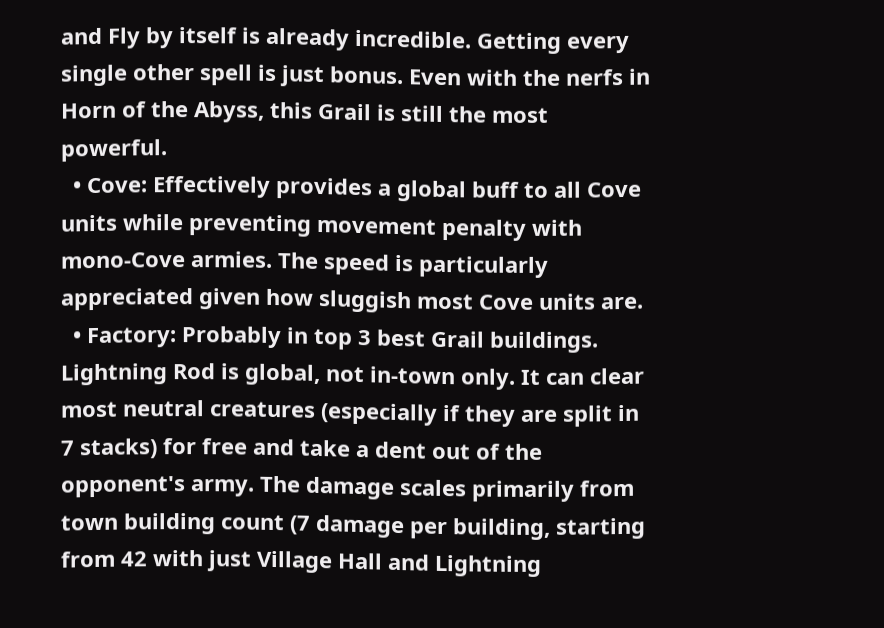and Fly by itself is already incredible. Getting every single other spell is just bonus. Even with the nerfs in Horn of the Abyss, this Grail is still the most powerful.
  • Cove: Effectively provides a global buff to all Cove units while preventing movement penalty with mono-Cove armies. The speed is particularly appreciated given how sluggish most Cove units are.
  • Factory: Probably in top 3 best Grail buildings. Lightning Rod is global, not in-town only. It can clear most neutral creatures (especially if they are split in 7 stacks) for free and take a dent out of the opponent's army. The damage scales primarily from town building count (7 damage per building, starting from 42 with just Village Hall and Lightning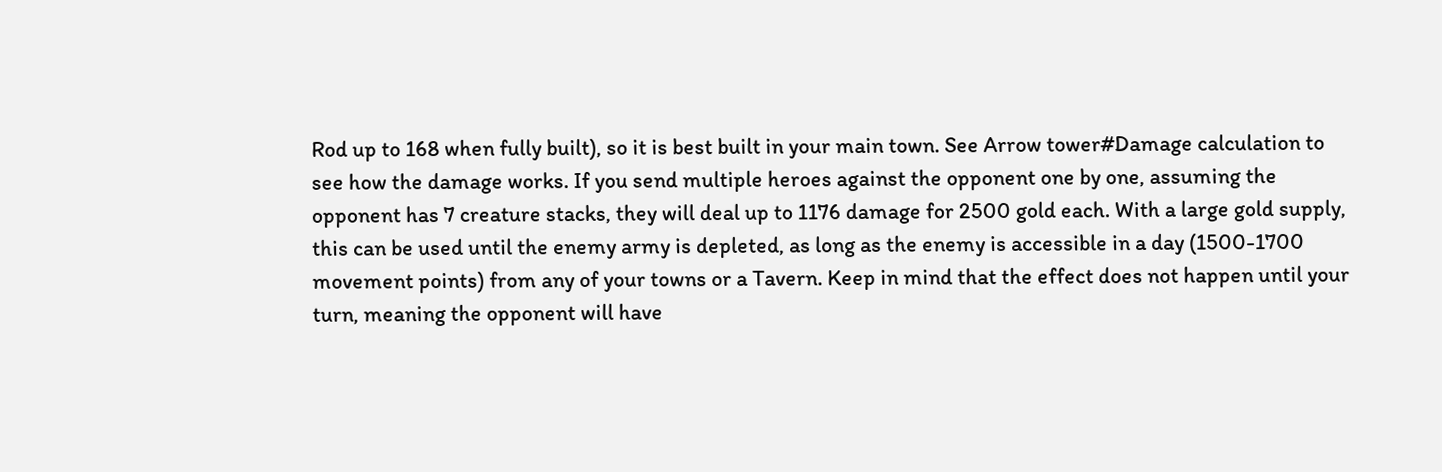Rod up to 168 when fully built), so it is best built in your main town. See Arrow tower#Damage calculation to see how the damage works. If you send multiple heroes against the opponent one by one, assuming the opponent has 7 creature stacks, they will deal up to 1176 damage for 2500 gold each. With a large gold supply, this can be used until the enemy army is depleted, as long as the enemy is accessible in a day (1500-1700 movement points) from any of your towns or a Tavern. Keep in mind that the effect does not happen until your turn, meaning the opponent will have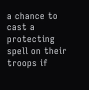a chance to cast a protecting spell on their troops if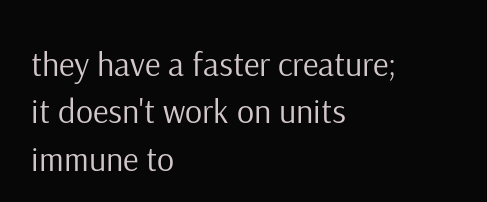they have a faster creature; it doesn't work on units immune to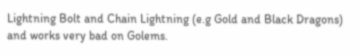Lightning Bolt and Chain Lightning (e.g Gold and Black Dragons) and works very bad on Golems.